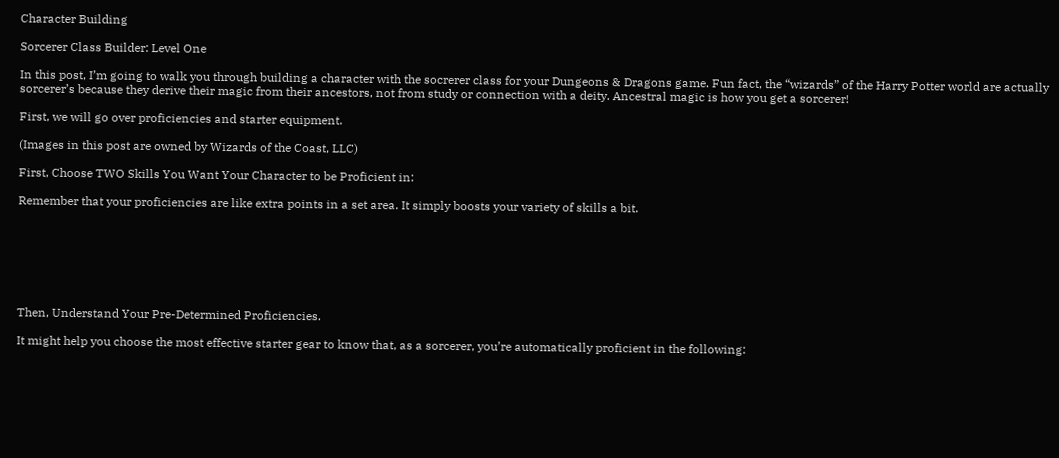Character Building

Sorcerer Class Builder: Level One

In this post, I’m going to walk you through building a character with the socrerer class for your Dungeons & Dragons game. Fun fact, the “wizards” of the Harry Potter world are actually sorcerer’s because they derive their magic from their ancestors, not from study or connection with a deity. Ancestral magic is how you get a sorcerer!

First, we will go over proficiencies and starter equipment.

(Images in this post are owned by Wizards of the Coast, LLC)

First, Choose TWO Skills You Want Your Character to be Proficient in:

Remember that your proficiencies are like extra points in a set area. It simply boosts your variety of skills a bit.







Then, Understand Your Pre-Determined Proficiencies.

It might help you choose the most effective starter gear to know that, as a sorcerer, you’re automatically proficient in the following: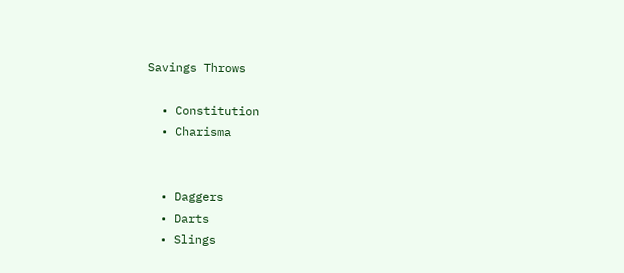Savings Throws

  • Constitution
  • Charisma


  • Daggers
  • Darts
  • Slings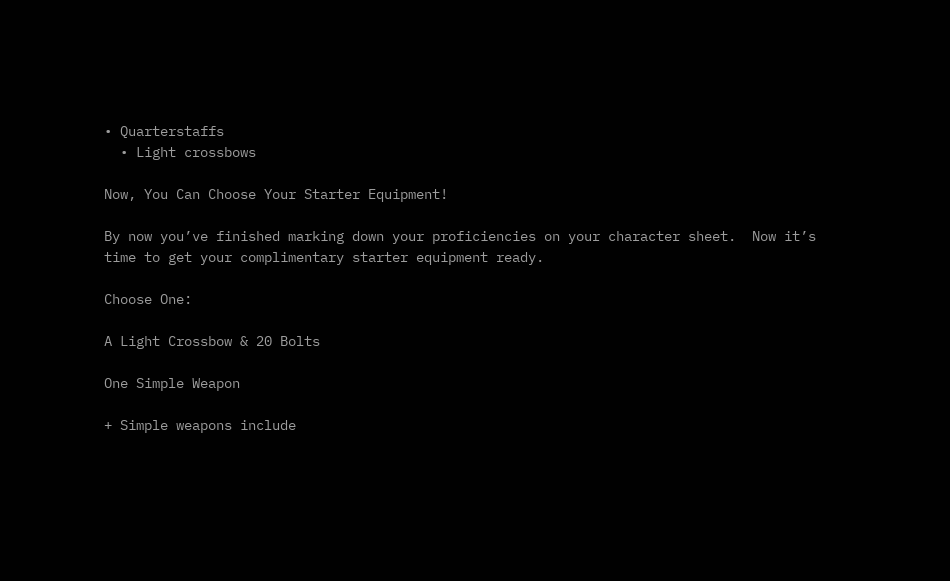• Quarterstaffs
  • Light crossbows

Now, You Can Choose Your Starter Equipment!

By now you’ve finished marking down your proficiencies on your character sheet.  Now it’s time to get your complimentary starter equipment ready.

Choose One:

A Light Crossbow & 20 Bolts

One Simple Weapon

+ Simple weapons include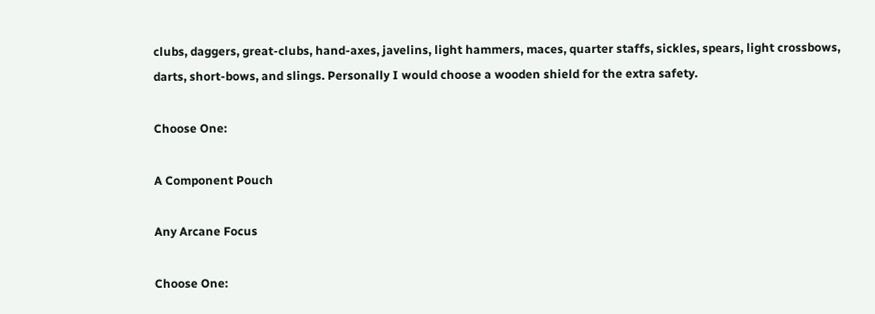clubs, daggers, great-clubs, hand-axes, javelins, light hammers, maces, quarter staffs, sickles, spears, light crossbows, darts, short-bows, and slings. Personally I would choose a wooden shield for the extra safety.

Choose One:

A Component Pouch

Any Arcane Focus

Choose One: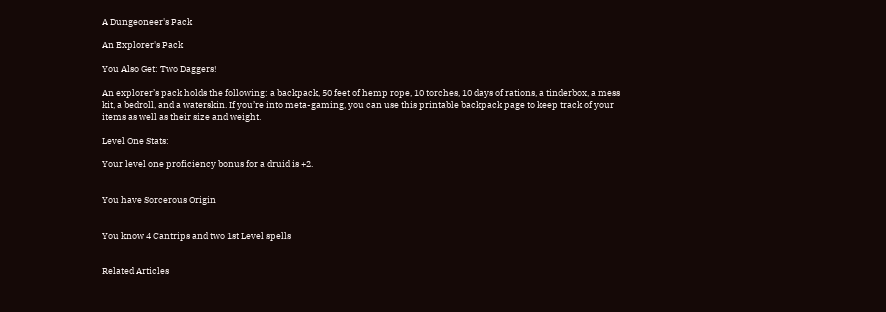A Dungeoneer's Pack

An Explorer's Pack

You Also Get: Two Daggers!

An explorer’s pack holds the following: a backpack, 50 feet of hemp rope, 10 torches, 10 days of rations, a tinderbox, a mess kit, a bedroll, and a waterskin. If you’re into meta-gaming, you can use this printable backpack page to keep track of your items as well as their size and weight.

Level One Stats:

Your level one proficiency bonus for a druid is +2.


You have Sorcerous Origin


You know 4 Cantrips and two 1st Level spells


Related Articles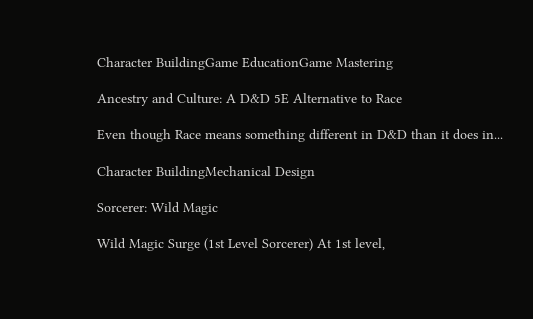Character BuildingGame EducationGame Mastering

Ancestry and Culture: A D&D 5E Alternative to Race

Even though Race means something different in D&D than it does in...

Character BuildingMechanical Design

Sorcerer: Wild Magic

Wild Magic Surge (1st Level Sorcerer) At 1st level,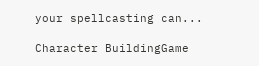your spellcasting can...

Character BuildingGame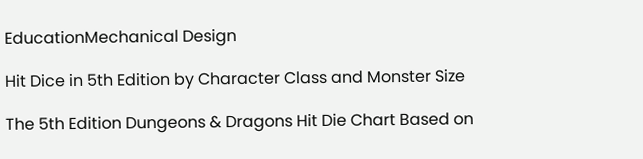EducationMechanical Design

Hit Dice in 5th Edition by Character Class and Monster Size

The 5th Edition Dungeons & Dragons Hit Die Chart Based on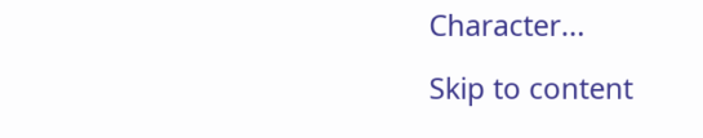Character...

Skip to content